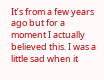It’s from a few years ago but for a moment I actually believed this. I was a little sad when it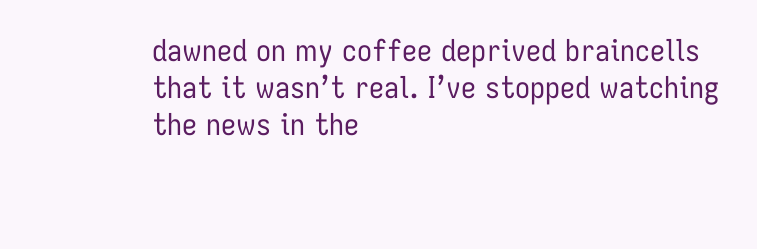dawned on my coffee deprived braincells that it wasn’t real. I’ve stopped watching the news in the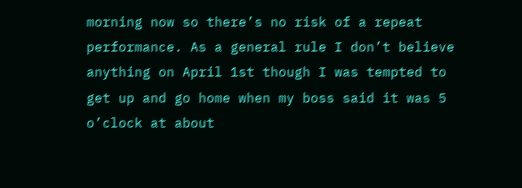morning now so there’s no risk of a repeat performance. As a general rule I don’t believe anything on April 1st though I was tempted to get up and go home when my boss said it was 5 o’clock at about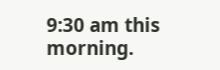9:30 am this morning.